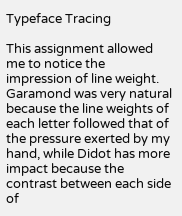Typeface Tracing

This assignment allowed me to notice the impression of line weight. Garamond was very natural because the line weights of each letter followed that of the pressure exerted by my hand, while Didot has more impact because the contrast between each side of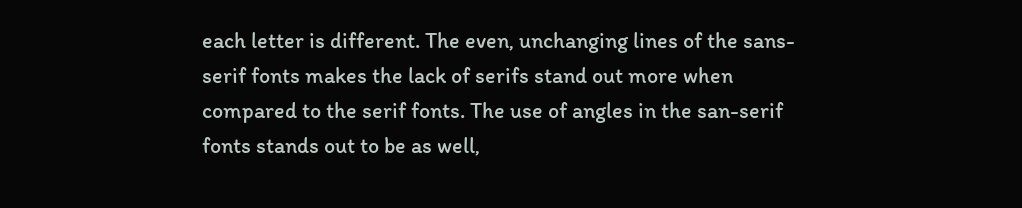each letter is different. The even, unchanging lines of the sans-serif fonts makes the lack of serifs stand out more when compared to the serif fonts. The use of angles in the san-serif fonts stands out to be as well,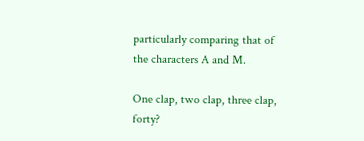particularly comparing that of the characters A and M.

One clap, two clap, three clap, forty?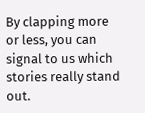By clapping more or less, you can signal to us which stories really stand out.